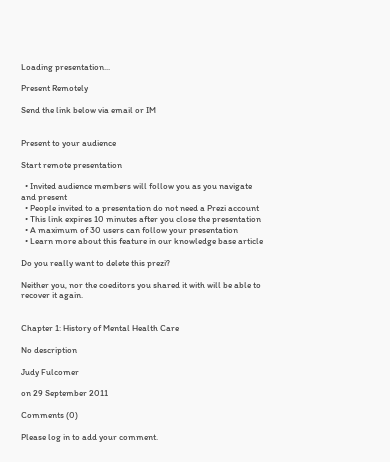Loading presentation...

Present Remotely

Send the link below via email or IM


Present to your audience

Start remote presentation

  • Invited audience members will follow you as you navigate and present
  • People invited to a presentation do not need a Prezi account
  • This link expires 10 minutes after you close the presentation
  • A maximum of 30 users can follow your presentation
  • Learn more about this feature in our knowledge base article

Do you really want to delete this prezi?

Neither you, nor the coeditors you shared it with will be able to recover it again.


Chapter 1: History of Mental Health Care

No description

Judy Fulcomer

on 29 September 2011

Comments (0)

Please log in to add your comment.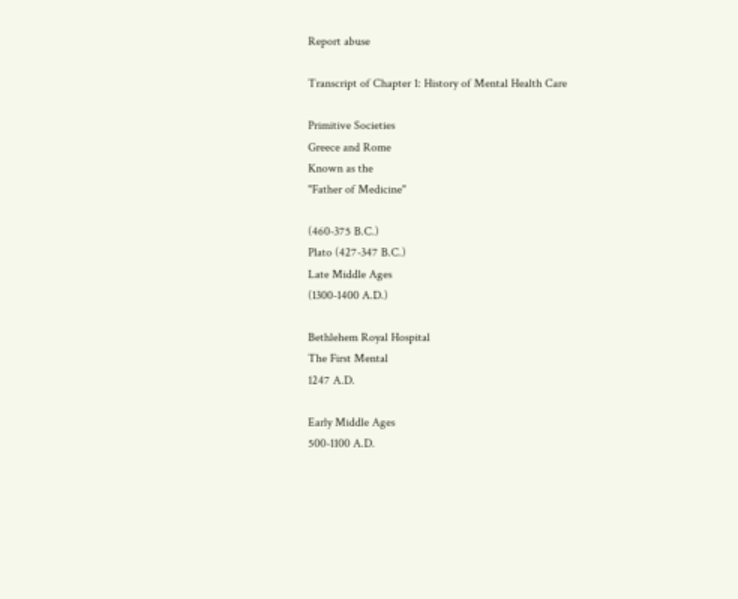Report abuse

Transcript of Chapter 1: History of Mental Health Care

Primitive Societies
Greece and Rome
Known as the
"Father of Medicine"

(460-375 B.C.)
Plato (427-347 B.C.)
Late Middle Ages
(1300-1400 A.D.)

Bethlehem Royal Hospital
The First Mental
1247 A.D.

Early Middle Ages
500-1100 A.D.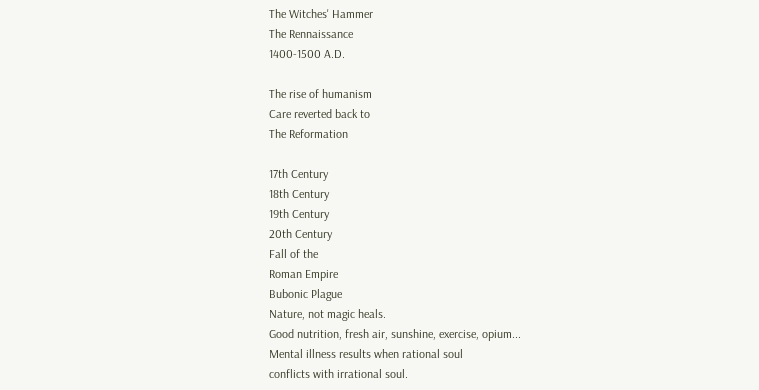The Witches' Hammer
The Rennaissance
1400-1500 A.D.

The rise of humanism
Care reverted back to
The Reformation

17th Century
18th Century
19th Century
20th Century
Fall of the
Roman Empire
Bubonic Plague
Nature, not magic heals.
Good nutrition, fresh air, sunshine, exercise, opium...
Mental illness results when rational soul
conflicts with irrational soul.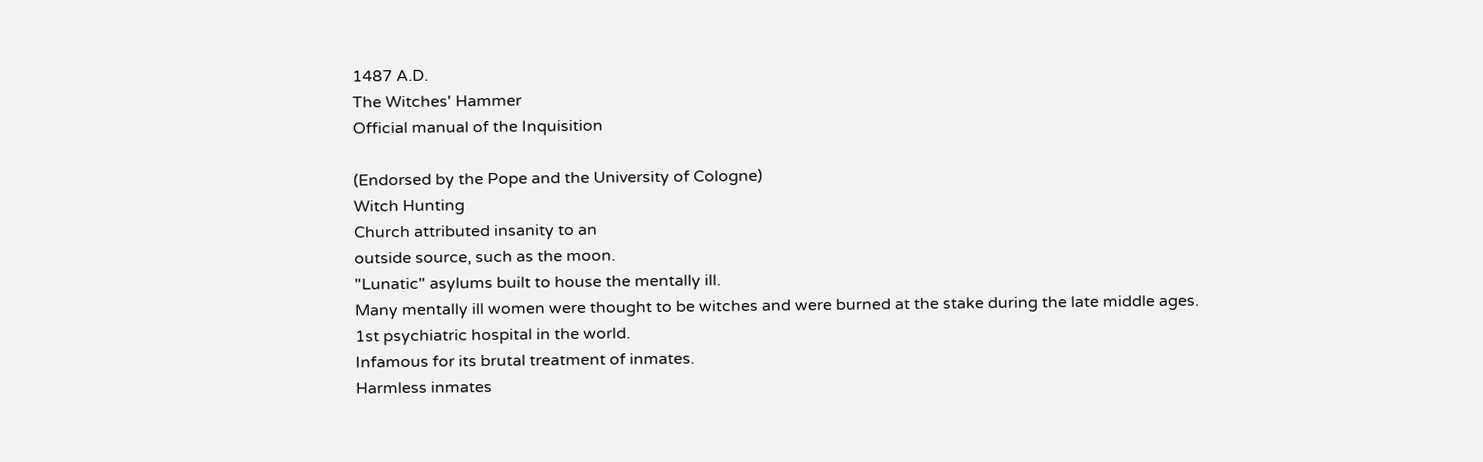1487 A.D.
The Witches' Hammer
Official manual of the Inquisition

(Endorsed by the Pope and the University of Cologne)
Witch Hunting
Church attributed insanity to an
outside source, such as the moon.
"Lunatic" asylums built to house the mentally ill.
Many mentally ill women were thought to be witches and were burned at the stake during the late middle ages.
1st psychiatric hospital in the world.
Infamous for its brutal treatment of inmates.
Harmless inmates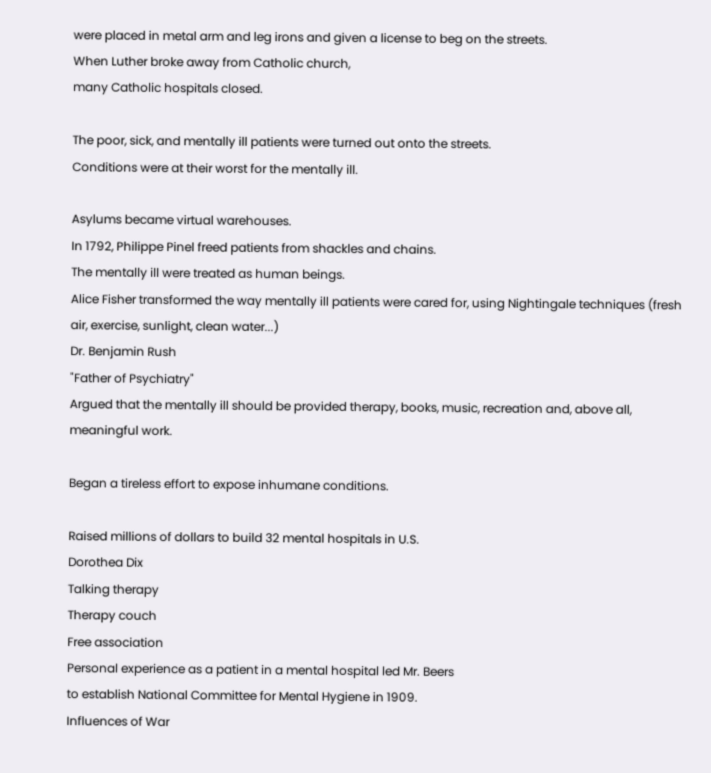were placed in metal arm and leg irons and given a license to beg on the streets.
When Luther broke away from Catholic church,
many Catholic hospitals closed.

The poor, sick, and mentally ill patients were turned out onto the streets.
Conditions were at their worst for the mentally ill.

Asylums became virtual warehouses.
In 1792, Philippe Pinel freed patients from shackles and chains.
The mentally ill were treated as human beings.
Alice Fisher transformed the way mentally ill patients were cared for, using Nightingale techniques (fresh air, exercise, sunlight, clean water...)
Dr. Benjamin Rush
"Father of Psychiatry"
Argued that the mentally ill should be provided therapy, books, music, recreation and, above all, meaningful work.

Began a tireless effort to expose inhumane conditions.

Raised millions of dollars to build 32 mental hospitals in U.S.
Dorothea Dix
Talking therapy
Therapy couch
Free association
Personal experience as a patient in a mental hospital led Mr. Beers
to establish National Committee for Mental Hygiene in 1909.
Influences of War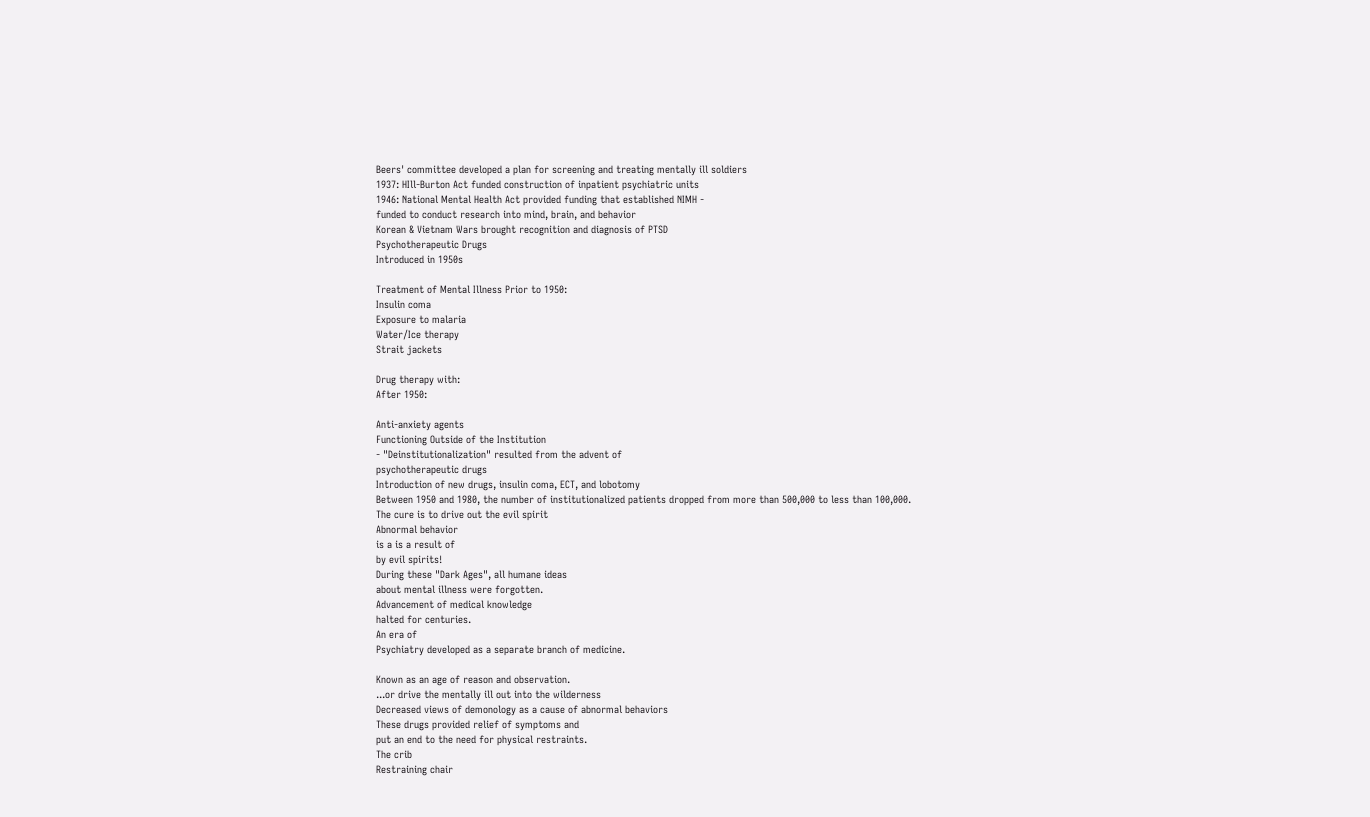Beers' committee developed a plan for screening and treating mentally ill soldiers
1937: HIll-Burton Act funded construction of inpatient psychiatric units
1946: National Mental Health Act provided funding that established NIMH -
funded to conduct research into mind, brain, and behavior
Korean & Vietnam Wars brought recognition and diagnosis of PTSD
Psychotherapeutic Drugs
Introduced in 1950s

Treatment of Mental Illness Prior to 1950:
Insulin coma
Exposure to malaria
Water/Ice therapy
Strait jackets

Drug therapy with:
After 1950:

Anti-anxiety agents
Functioning Outside of the Institution
- "Deinstitutionalization" resulted from the advent of
psychotherapeutic drugs
Introduction of new drugs, insulin coma, ECT, and lobotomy
Between 1950 and 1980, the number of institutionalized patients dropped from more than 500,000 to less than 100,000.
The cure is to drive out the evil spirit
Abnormal behavior
is a is a result of
by evil spirits!
During these "Dark Ages", all humane ideas
about mental illness were forgotten.
Advancement of medical knowledge
halted for centuries.
An era of
Psychiatry developed as a separate branch of medicine.

Known as an age of reason and observation.
...or drive the mentally ill out into the wilderness
Decreased views of demonology as a cause of abnormal behaviors
These drugs provided relief of symptoms and
put an end to the need for physical restraints.
The crib
Restraining chair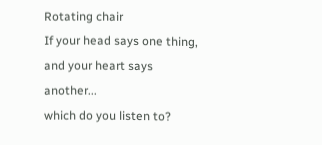Rotating chair
If your head says one thing,
and your heart says another...
which do you listen to?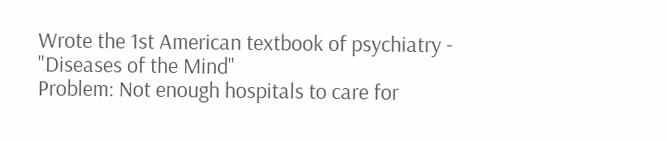Wrote the 1st American textbook of psychiatry - "Diseases of the Mind"
Problem: Not enough hospitals to care for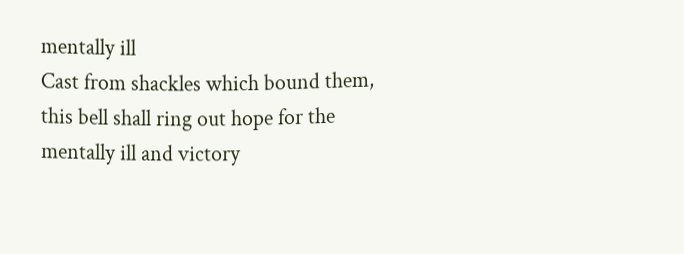mentally ill
Cast from shackles which bound them, this bell shall ring out hope for the mentally ill and victory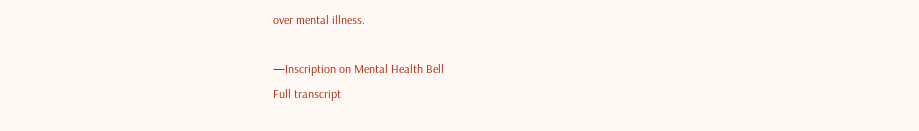over mental illness.

—Inscription on Mental Health Bell
Full transcript